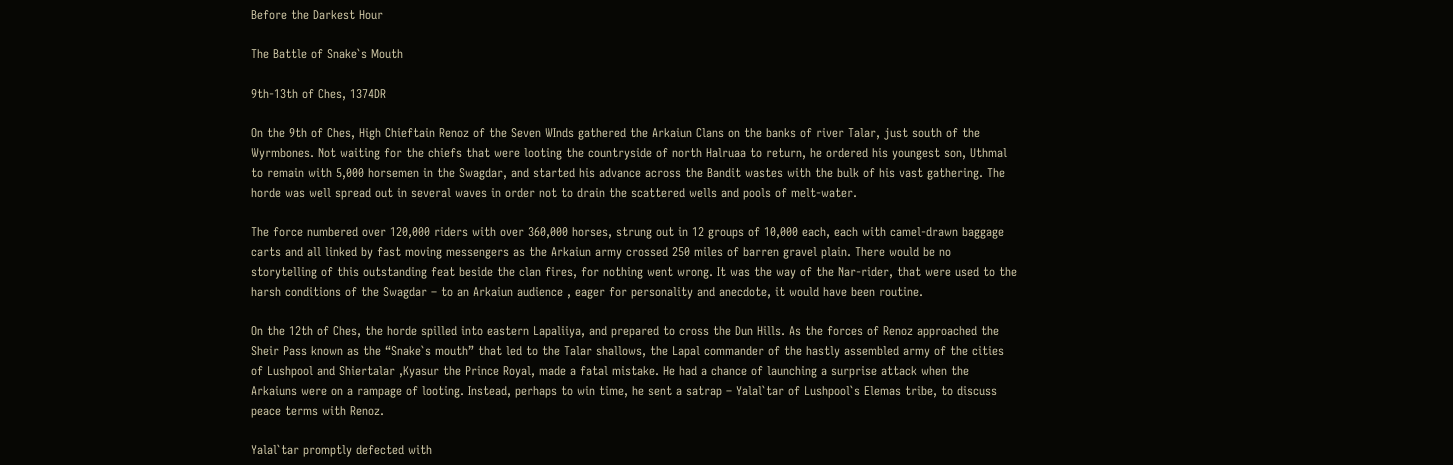Before the Darkest Hour

The Battle of Snake`s Mouth

9th-13th of Ches, 1374DR

On the 9th of Ches, High Chieftain Renoz of the Seven WInds gathered the Arkaiun Clans on the banks of river Talar, just south of the Wyrmbones. Not waiting for the chiefs that were looting the countryside of north Halruaa to return, he ordered his youngest son, Uthmal to remain with 5,000 horsemen in the Swagdar, and started his advance across the Bandit wastes with the bulk of his vast gathering. The horde was well spread out in several waves in order not to drain the scattered wells and pools of melt-water.

The force numbered over 120,000 riders with over 360,000 horses, strung out in 12 groups of 10,000 each, each with camel-drawn baggage carts and all linked by fast moving messengers as the Arkaiun army crossed 250 miles of barren gravel plain. There would be no storytelling of this outstanding feat beside the clan fires, for nothing went wrong. It was the way of the Nar-rider, that were used to the harsh conditions of the Swagdar – to an Arkaiun audience , eager for personality and anecdote, it would have been routine.

On the 12th of Ches, the horde spilled into eastern Lapaliiya, and prepared to cross the Dun Hills. As the forces of Renoz approached the Sheir Pass known as the “Snake`s mouth” that led to the Talar shallows, the Lapal commander of the hastly assembled army of the cities of Lushpool and Shiertalar ,Kyasur the Prince Royal, made a fatal mistake. He had a chance of launching a surprise attack when the Arkaiuns were on a rampage of looting. Instead, perhaps to win time, he sent a satrap – Yalal`tar of Lushpool`s Elemas tribe, to discuss peace terms with Renoz.

Yalal`tar promptly defected with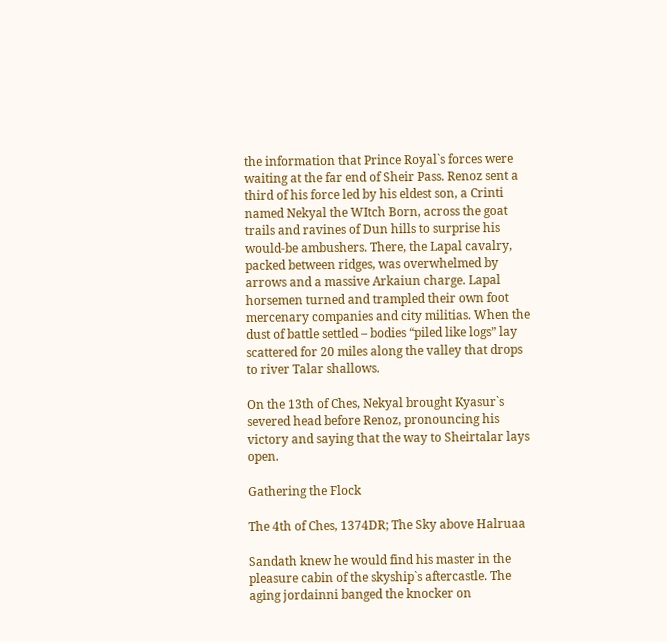the information that Prince Royal`s forces were waiting at the far end of Sheir Pass. Renoz sent a third of his force led by his eldest son, a Crinti named Nekyal the WItch Born, across the goat trails and ravines of Dun hills to surprise his would-be ambushers. There, the Lapal cavalry, packed between ridges, was overwhelmed by arrows and a massive Arkaiun charge. Lapal horsemen turned and trampled their own foot mercenary companies and city militias. When the dust of battle settled – bodies “piled like logs” lay scattered for 20 miles along the valley that drops to river Talar shallows.

On the 13th of Ches, Nekyal brought Kyasur`s severed head before Renoz, pronouncing his victory and saying that the way to Sheirtalar lays open.

Gathering the Flock

The 4th of Ches, 1374DR; The Sky above Halruaa

Sandath knew he would find his master in the pleasure cabin of the skyship`s aftercastle. The aging jordainni banged the knocker on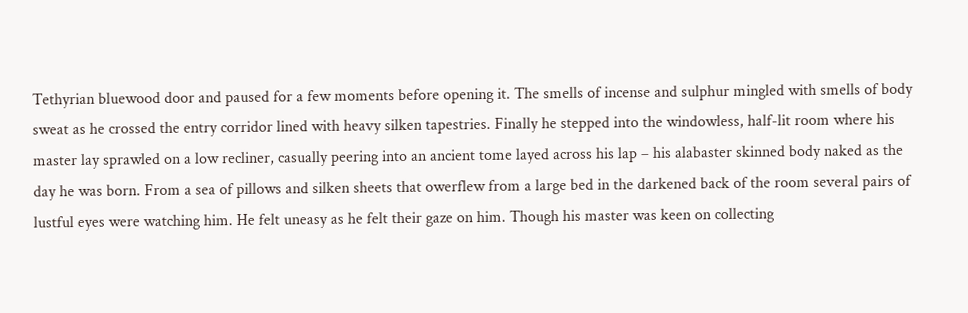Tethyrian bluewood door and paused for a few moments before opening it. The smells of incense and sulphur mingled with smells of body sweat as he crossed the entry corridor lined with heavy silken tapestries. Finally he stepped into the windowless, half-lit room where his master lay sprawled on a low recliner, casually peering into an ancient tome layed across his lap – his alabaster skinned body naked as the day he was born. From a sea of pillows and silken sheets that owerflew from a large bed in the darkened back of the room several pairs of lustful eyes were watching him. He felt uneasy as he felt their gaze on him. Though his master was keen on collecting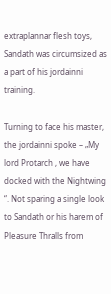extraplannar flesh toys, Sandath was circumsized as a part of his jordainni training.

Turning to face his master, the jordainni spoke – „My lord Protarch , we have docked with the Nightwing “. Not sparing a single look to Sandath or his harem of Pleasure Thralls from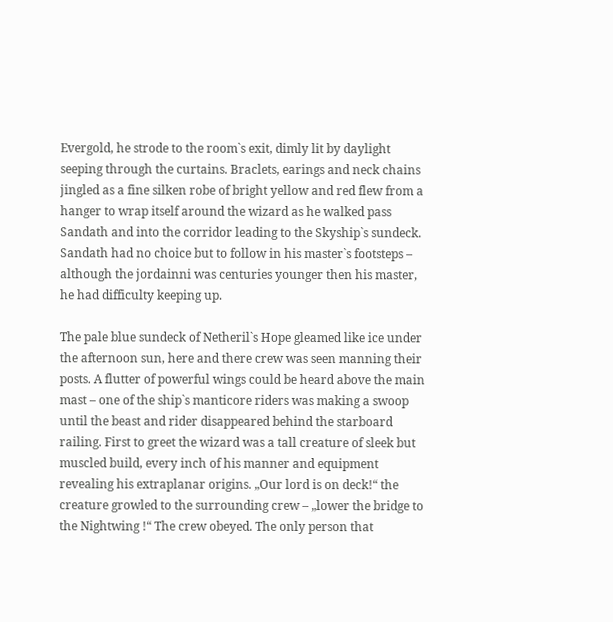Evergold, he strode to the room`s exit, dimly lit by daylight seeping through the curtains. Braclets, earings and neck chains jingled as a fine silken robe of bright yellow and red flew from a hanger to wrap itself around the wizard as he walked pass Sandath and into the corridor leading to the Skyship`s sundeck. Sandath had no choice but to follow in his master`s footsteps – although the jordainni was centuries younger then his master, he had difficulty keeping up.

The pale blue sundeck of Netheril`s Hope gleamed like ice under the afternoon sun, here and there crew was seen manning their posts. A flutter of powerful wings could be heard above the main mast – one of the ship`s manticore riders was making a swoop until the beast and rider disappeared behind the starboard railing. First to greet the wizard was a tall creature of sleek but muscled build, every inch of his manner and equipment revealing his extraplanar origins. „Our lord is on deck!“ the creature growled to the surrounding crew – „lower the bridge to the Nightwing !“ The crew obeyed. The only person that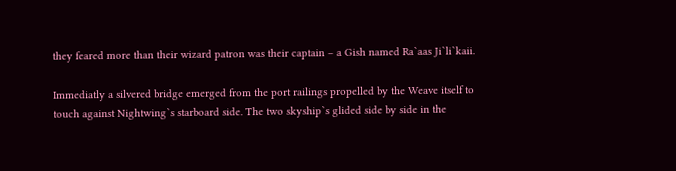they feared more than their wizard patron was their captain – a Gish named Ra`aas Ji`li`kaii.

Immediatly a silvered bridge emerged from the port railings propelled by the Weave itself to touch against Nightwing`s starboard side. The two skyship`s glided side by side in the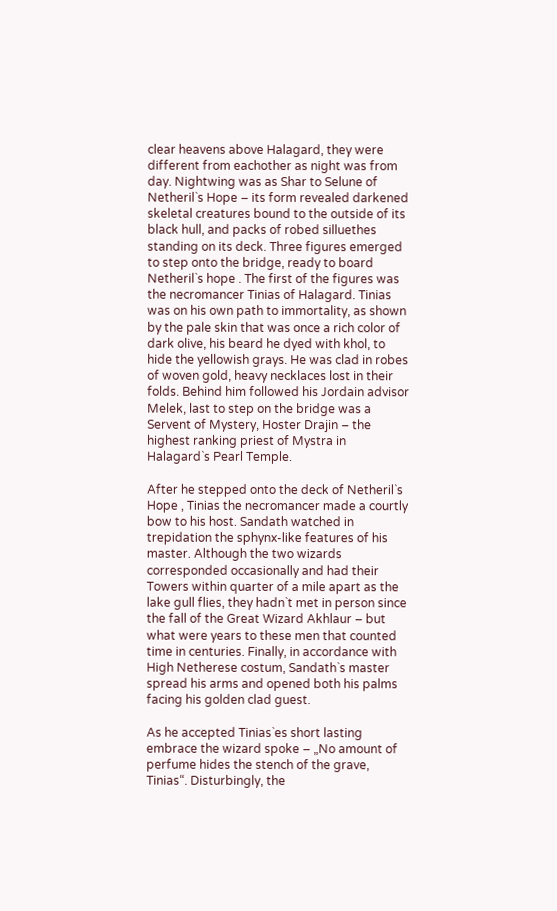clear heavens above Halagard, they were different from eachother as night was from day. Nightwing was as Shar to Selune of Netheril`s Hope – its form revealed darkened skeletal creatures bound to the outside of its black hull, and packs of robed silluethes standing on its deck. Three figures emerged to step onto the bridge, ready to board Netheril`s hope . The first of the figures was the necromancer Tinias of Halagard. Tinias was on his own path to immortality, as shown by the pale skin that was once a rich color of dark olive, his beard he dyed with khol, to hide the yellowish grays. He was clad in robes of woven gold, heavy necklaces lost in their folds. Behind him followed his Jordain advisor Melek, last to step on the bridge was a Servent of Mystery, Hoster Drajin – the highest ranking priest of Mystra in Halagard`s Pearl Temple.

After he stepped onto the deck of Netheril`s Hope , Tinias the necromancer made a courtly bow to his host. Sandath watched in trepidation the sphynx-like features of his master. Although the two wizards corresponded occasionally and had their Towers within quarter of a mile apart as the lake gull flies, they hadn`t met in person since the fall of the Great Wizard Akhlaur – but what were years to these men that counted time in centuries. Finally, in accordance with High Netherese costum, Sandath`s master spread his arms and opened both his palms facing his golden clad guest.

As he accepted Tinias`es short lasting embrace the wizard spoke – „No amount of perfume hides the stench of the grave, Tinias“. Disturbingly, the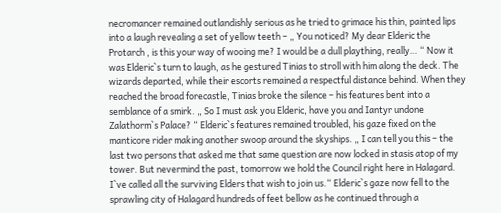necromancer remained outlandishly serious as he tried to grimace his thin, painted lips into a laugh revealing a set of yellow teeth – „ You noticed? My dear Elderic the Protarch , is this your way of wooing me? I would be a dull plaything, really… “ Now it was Elderic`s turn to laugh, as he gestured Tinias to stroll with him along the deck. The wizards departed, while their escorts remained a respectful distance behind. When they reached the broad forecastle, Tinias broke the silence – his features bent into a semblance of a smirk. „ So I must ask you Elderic, have you and Iantyr undone Zalathorm`s Palace? “ Elderic`s features remained troubled, his gaze fixed on the manticore rider making another swoop around the skyships. „ I can tell you this – the last two persons that asked me that same question are now locked in stasis atop of my tower. But nevermind the past, tomorrow we hold the Council right here in Halagard. I`ve called all the surviving Elders that wish to join us.“ Elderic`s gaze now fell to the sprawling city of Halagard hundreds of feet bellow as he continued through a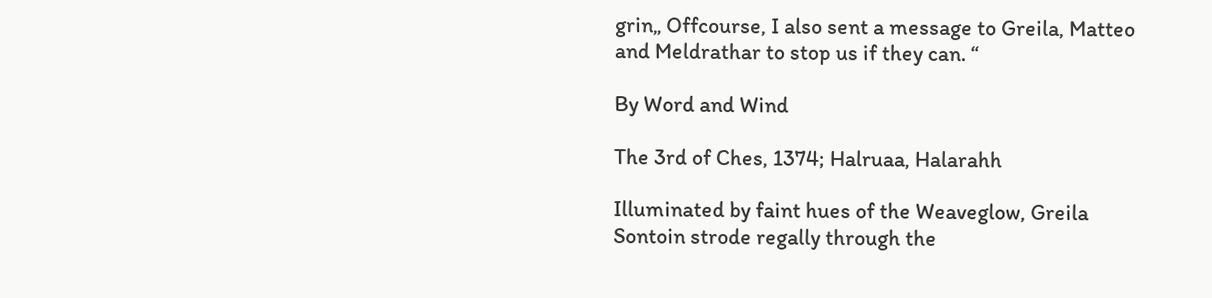grin„ Offcourse, I also sent a message to Greila, Matteo and Meldrathar to stop us if they can. “

By Word and Wind

The 3rd of Ches, 1374; Halruaa, Halarahh

Illuminated by faint hues of the Weaveglow, Greila Sontoin strode regally through the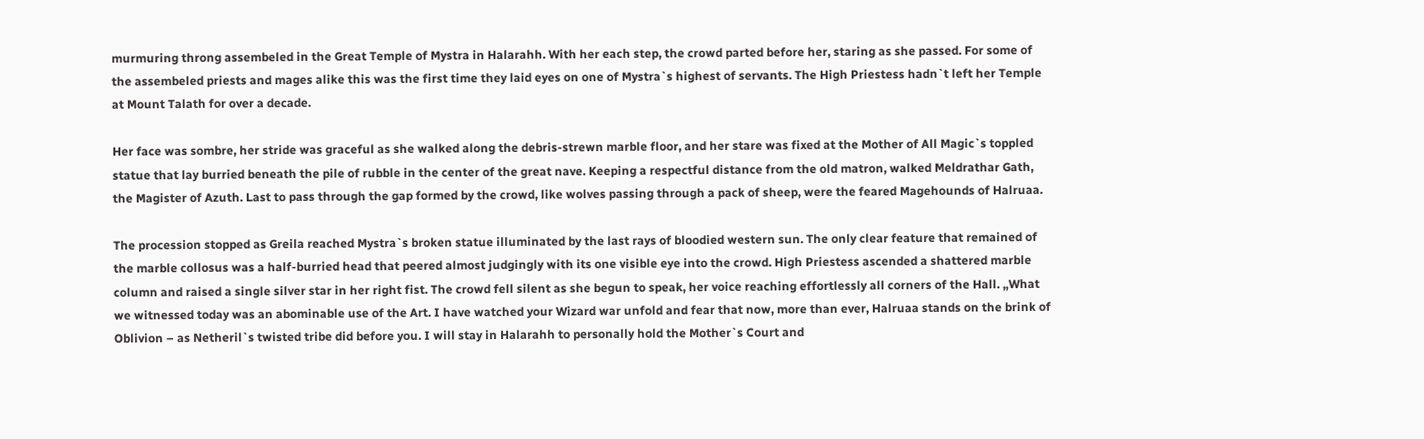murmuring throng assembeled in the Great Temple of Mystra in Halarahh. With her each step, the crowd parted before her, staring as she passed. For some of the assembeled priests and mages alike this was the first time they laid eyes on one of Mystra`s highest of servants. The High Priestess hadn`t left her Temple at Mount Talath for over a decade.

Her face was sombre, her stride was graceful as she walked along the debris-strewn marble floor, and her stare was fixed at the Mother of All Magic`s toppled statue that lay burried beneath the pile of rubble in the center of the great nave. Keeping a respectful distance from the old matron, walked Meldrathar Gath, the Magister of Azuth. Last to pass through the gap formed by the crowd, like wolves passing through a pack of sheep, were the feared Magehounds of Halruaa.

The procession stopped as Greila reached Mystra`s broken statue illuminated by the last rays of bloodied western sun. The only clear feature that remained of the marble collosus was a half-burried head that peered almost judgingly with its one visible eye into the crowd. High Priestess ascended a shattered marble column and raised a single silver star in her right fist. The crowd fell silent as she begun to speak, her voice reaching effortlessly all corners of the Hall. „What we witnessed today was an abominable use of the Art. I have watched your Wizard war unfold and fear that now, more than ever, Halruaa stands on the brink of Oblivion – as Netheril`s twisted tribe did before you. I will stay in Halarahh to personally hold the Mother`s Court and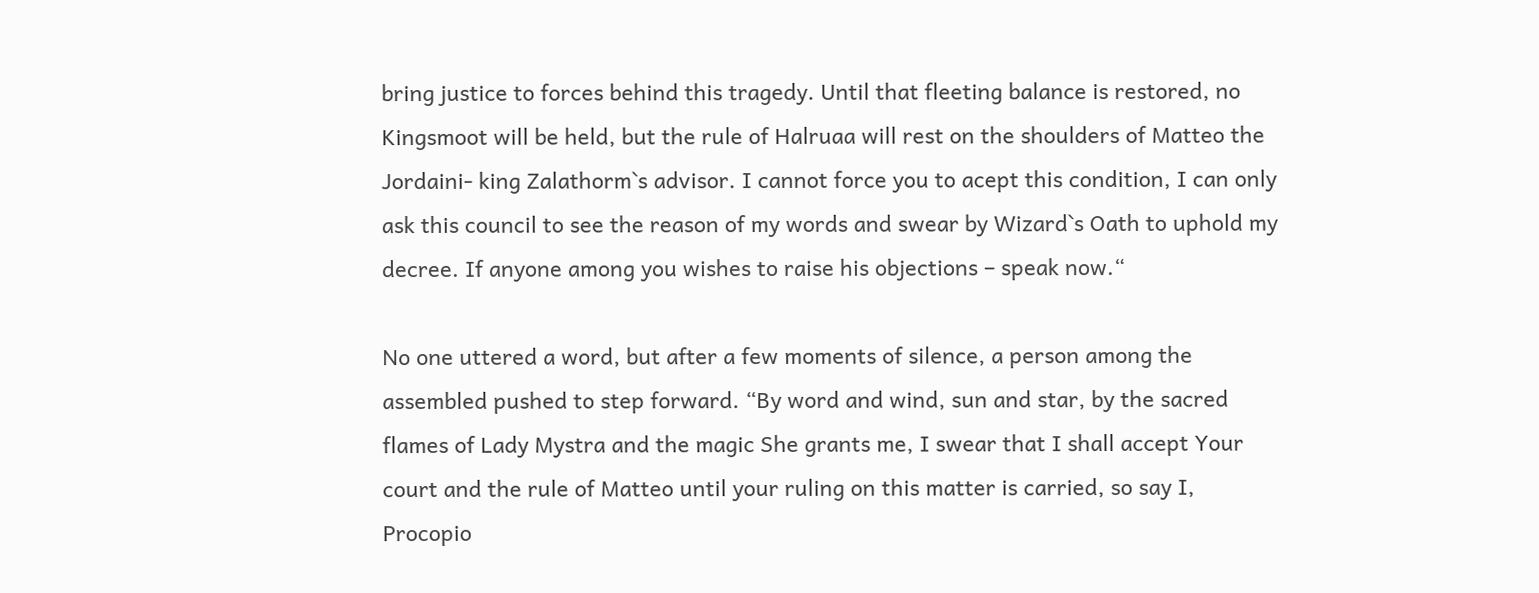bring justice to forces behind this tragedy. Until that fleeting balance is restored, no Kingsmoot will be held, but the rule of Halruaa will rest on the shoulders of Matteo the Jordaini- king Zalathorm`s advisor. I cannot force you to acept this condition, I can only ask this council to see the reason of my words and swear by Wizard`s Oath to uphold my decree. If anyone among you wishes to raise his objections – speak now.“

No one uttered a word, but after a few moments of silence, a person among the assembled pushed to step forward. “By word and wind, sun and star, by the sacred flames of Lady Mystra and the magic She grants me, I swear that I shall accept Your court and the rule of Matteo until your ruling on this matter is carried, so say I, Procopio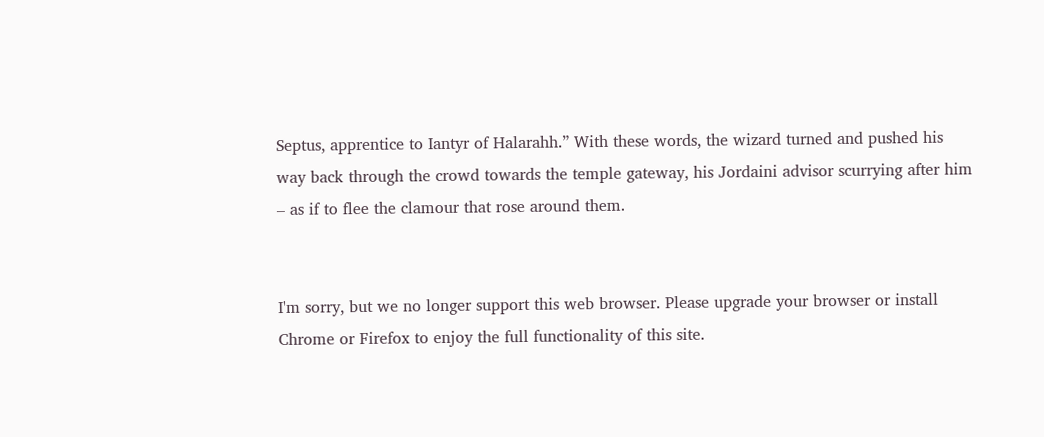Septus, apprentice to Iantyr of Halarahh.” With these words, the wizard turned and pushed his way back through the crowd towards the temple gateway, his Jordaini advisor scurrying after him – as if to flee the clamour that rose around them.


I'm sorry, but we no longer support this web browser. Please upgrade your browser or install Chrome or Firefox to enjoy the full functionality of this site.